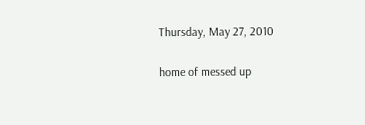Thursday, May 27, 2010

home of messed up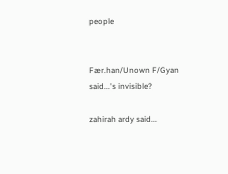people


Fær.han/Unown F/Gyan said...'s invisible?

zahirah ardy said...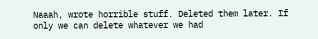Naaah, wrote horrible stuff. Deleted them later. If only we can delete whatever we had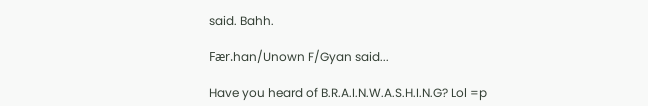said. Bahh.

Fær.han/Unown F/Gyan said...

Have you heard of B.R.A.I.N.W.A.S.H.I.N.G? Lol =p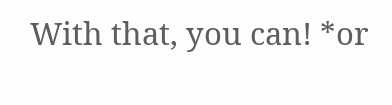With that, you can! *or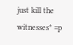just kill the witnesses* =p